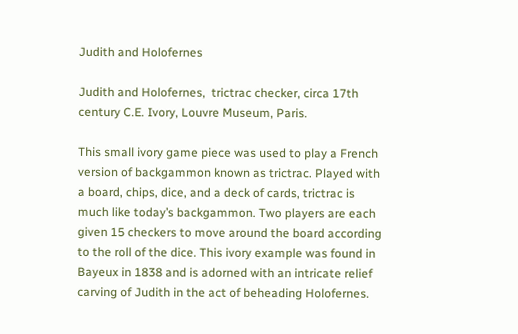Judith and Holofernes

Judith and Holofernes,  trictrac checker, circa 17th century C.E. Ivory, Louvre Museum, Paris.

This small ivory game piece was used to play a French version of backgammon known as trictrac. Played with a board, chips, dice, and a deck of cards, trictrac is much like today’s backgammon. Two players are each given 15 checkers to move around the board according to the roll of the dice. This ivory example was found in Bayeux in 1838 and is adorned with an intricate relief carving of Judith in the act of beheading Holofernes.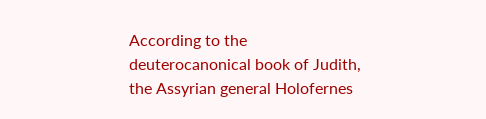According to the deuterocanonical book of Judith, the Assyrian general Holofernes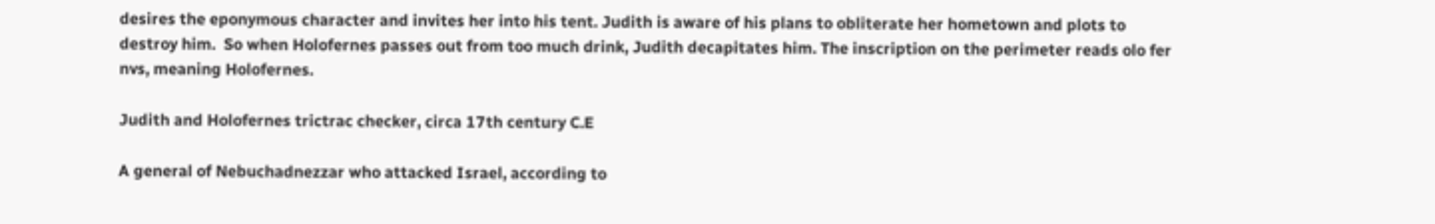desires the eponymous character and invites her into his tent. Judith is aware of his plans to obliterate her hometown and plots to destroy him.  So when Holofernes passes out from too much drink, Judith decapitates him. The inscription on the perimeter reads olo fer nvs, meaning Holofernes.

Judith and Holofernes trictrac checker, circa 17th century C.E

A general of Nebuchadnezzar who attacked Israel, according to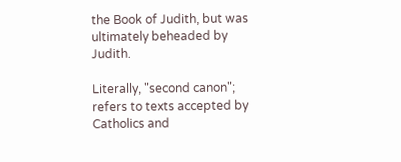the Book of Judith, but was ultimately beheaded by Judith.

Literally, "second canon"; refers to texts accepted by Catholics and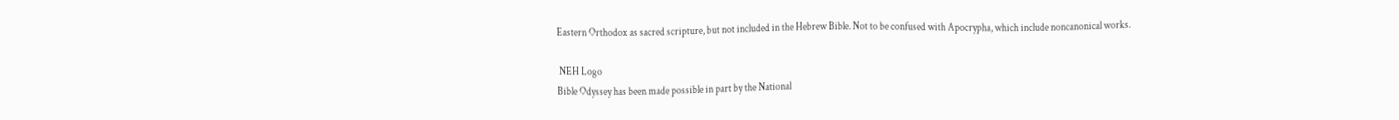Eastern Orthodox as sacred scripture, but not included in the Hebrew Bible. Not to be confused with Apocrypha, which include noncanonical works.

 NEH Logo
Bible Odyssey has been made possible in part by the National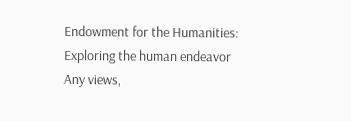Endowment for the Humanities: Exploring the human endeavor
Any views,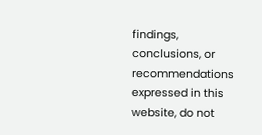findings, conclusions, or recommendations expressed in this website, do not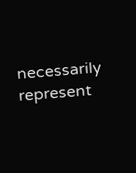necessarily represent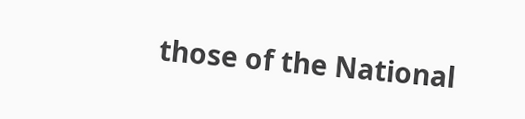those of the National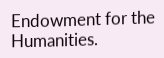Endowment for the Humanities.